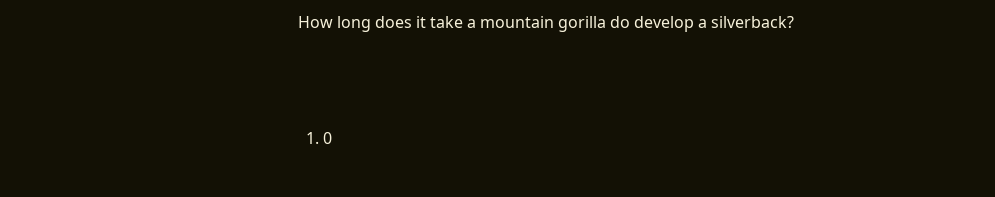How long does it take a mountain gorilla do develop a silverback?



  1. 0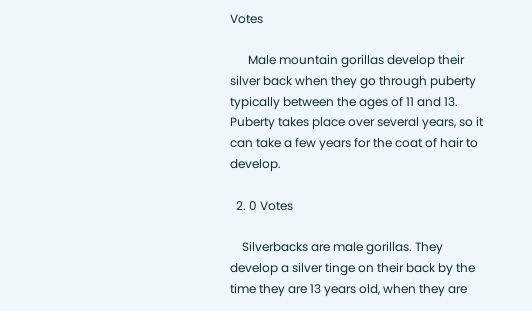Votes

      Male mountain gorillas develop their silver back when they go through puberty typically between the ages of 11 and 13.  Puberty takes place over several years, so it can take a few years for the coat of hair to develop.

  2. 0 Votes

    Silverbacks are male gorillas. They develop a silver tinge on their back by the time they are 13 years old, when they are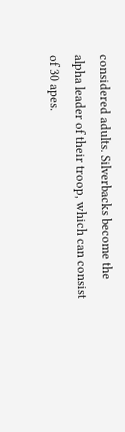considered adults. Silverbacks become the alpha leader of their troop, which can consist of 30 apes.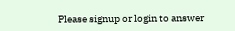Please signup or login to answer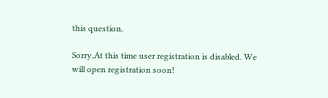this question.

Sorry,At this time user registration is disabled. We will open registration soon!